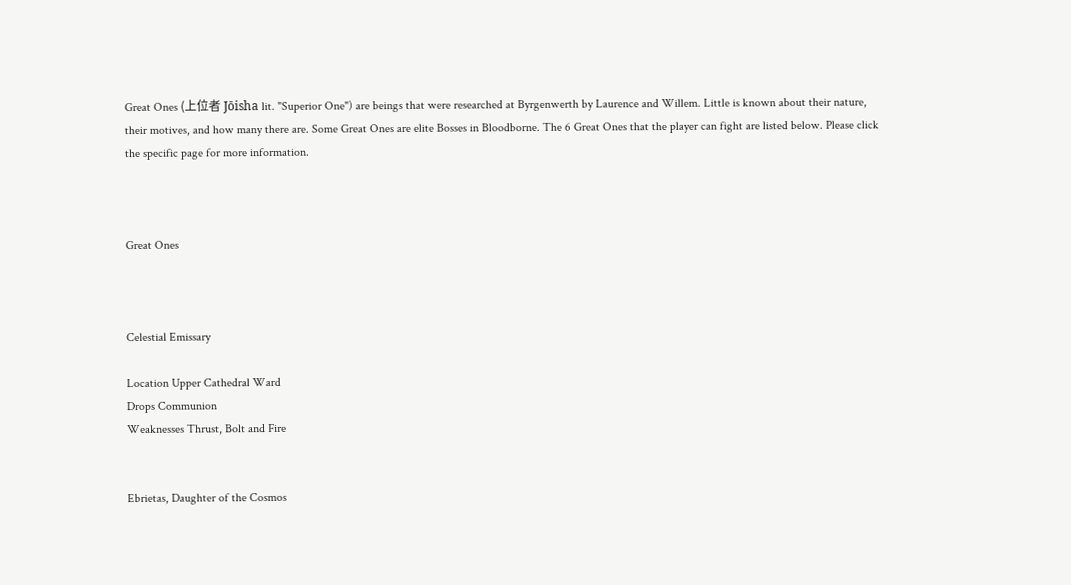Great Ones (上位者 Jōisha lit. "Superior One") are beings that were researched at Byrgenwerth by Laurence and Willem. Little is known about their nature, their motives, and how many there are. Some Great Ones are elite Bosses in Bloodborne. The 6 Great Ones that the player can fight are listed below. Please click the specific page for more information.



Great Ones



Celestial Emissary

Location Upper Cathedral Ward
Drops Communion
Weaknesses Thrust, Bolt and Fire


Ebrietas, Daughter of the Cosmos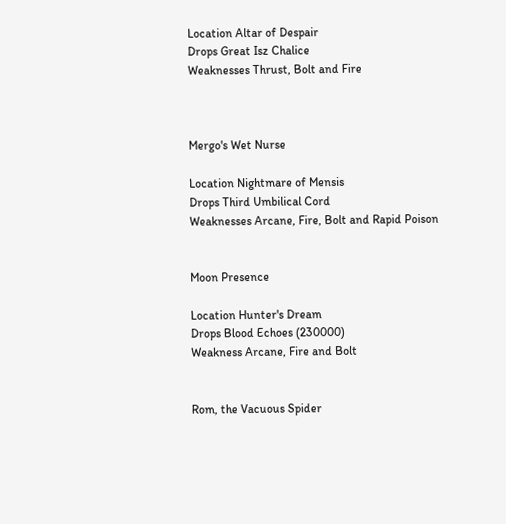Location Altar of Despair
Drops Great Isz Chalice
Weaknesses Thrust, Bolt and Fire



Mergo's Wet Nurse

Location Nightmare of Mensis
Drops Third Umbilical Cord
Weaknesses Arcane, Fire, Bolt and Rapid Poison


Moon Presence

Location Hunter's Dream
Drops Blood Echoes (230000)
Weakness Arcane, Fire and Bolt


Rom, the Vacuous Spider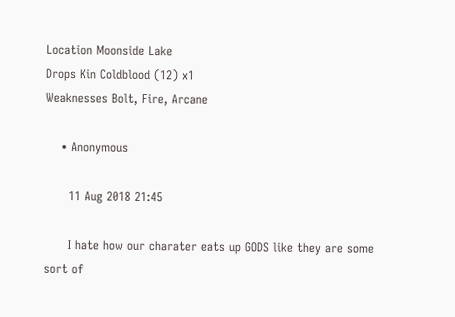Location Moonside Lake
Drops Kin Coldblood (12) x1
Weaknesses Bolt, Fire, Arcane

    • Anonymous

      11 Aug 2018 21:45

      I hate how our charater eats up GODS like they are some sort of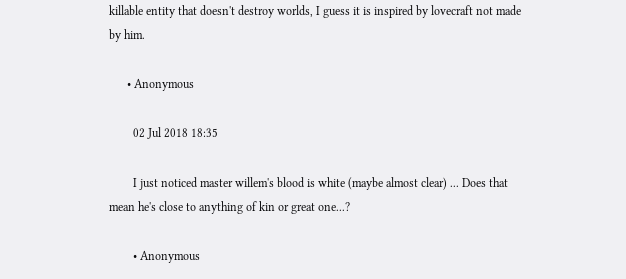killable entity that doesn't destroy worlds, I guess it is inspired by lovecraft not made by him.

      • Anonymous

        02 Jul 2018 18:35

        I just noticed master willem's blood is white (maybe almost clear) ... Does that mean he's close to anything of kin or great one...?

        • Anonymous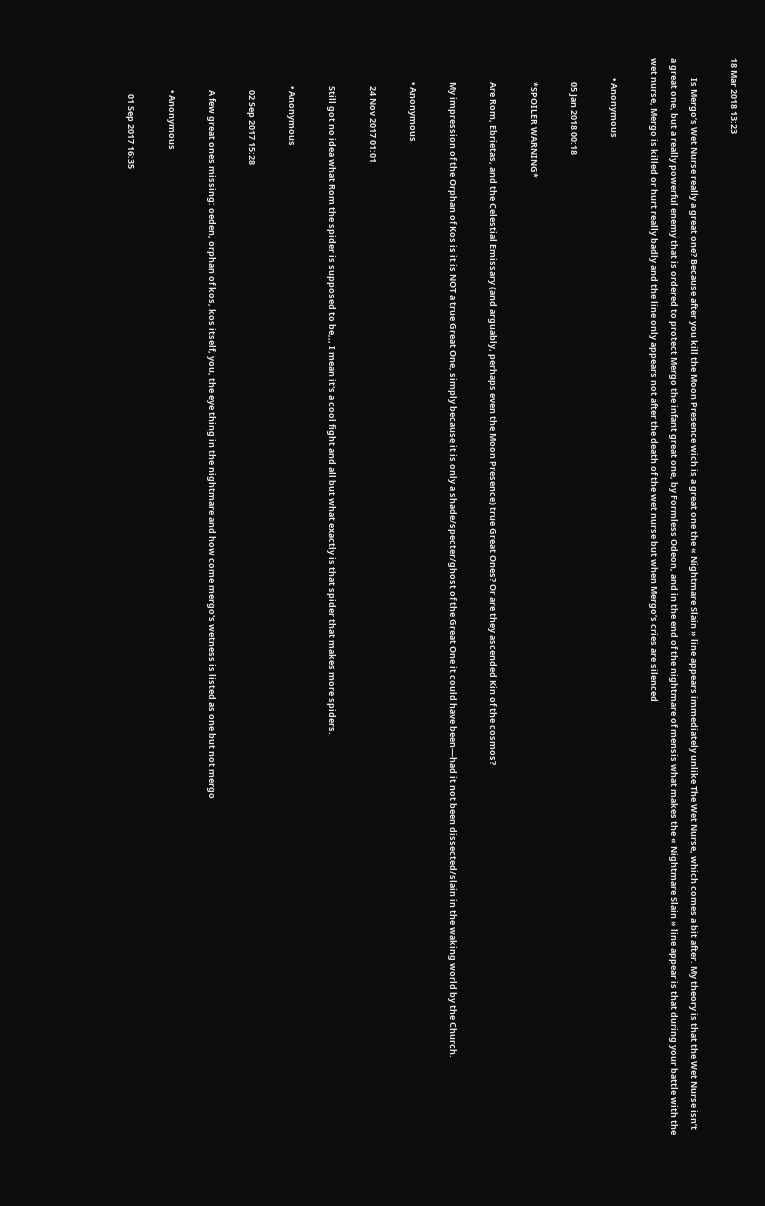18 Mar 2018 13:23

          Is Mergo’s Wet Nurse really a great one? Because after you kill the Moon Presence wich is a great one the « Nightmare Slain » line appears immediately unlike The Wet Nurse, which comes a bit after. My theory is that the Wet Nurse isn’t a great one, but a really powerful enemy that is ordered to protect Mergo the infant great one, by Formless Odeon, and in the end of the nightmare of mensis what makes the « Nightmare Slain » line appear is that during your battle with the wet nurse, Mergo is killed or hurt really badly and the line only appears not after the death of the wet nurse but when Mergo’s cries are silenced

          • Anonymous

            05 Jan 2018 00:18

            *SPOILER WARNING*

            Are Rom, Ebrietas, and the Celestial Emissary (and arguably, perhaps even the Moon Presence) true Great Ones? Or are they ascended Kin of the cosmos?

            My impression of the Orphan of Kos is it is NOT a true Great One, simply because it is only a shade/specter/ghost of the Great One it could have been—had it not been dissected/slain in the waking world by the Church.

            • Anonymous

              24 Nov 2017 01:01

              Still got no idea what Rom the spider is supposed to be,,, I mean it's a cool fight and all but what exactly is that spider that makes more spiders.

              • Anonymous

                02 Sep 2017 15:28

                A few great ones missing: oeden, orphan of kos, kos itself, you, the eye thing in the nightmare and how come mergo's wetness is listed as one but not mergo

                • Anonymous

                  01 Sep 2017 16:35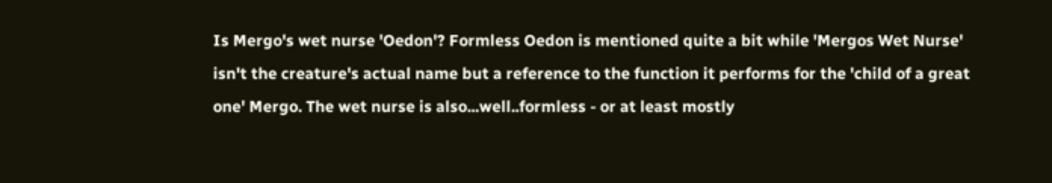Is Mergo's wet nurse 'Oedon'? Formless Oedon is mentioned quite a bit while 'Mergos Wet Nurse' isn't the creature's actual name but a reference to the function it performs for the 'child of a great one' Mergo. The wet nurse is also...well..formless - or at least mostly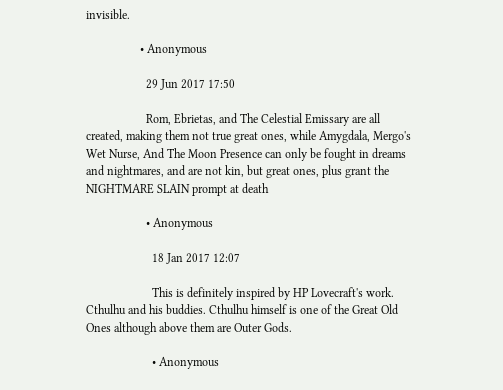invisible.

                  • Anonymous

                    29 Jun 2017 17:50

                    Rom, Ebrietas, and The Celestial Emissary are all created, making them not true great ones, while Amygdala, Mergo's Wet Nurse, And The Moon Presence can only be fought in dreams and nightmares, and are not kin, but great ones, plus grant the NIGHTMARE SLAIN prompt at death

                    • Anonymous

                      18 Jan 2017 12:07

                      This is definitely inspired by HP Lovecraft's work. Cthulhu and his buddies. Cthulhu himself is one of the Great Old Ones although above them are Outer Gods.

                      • Anonymous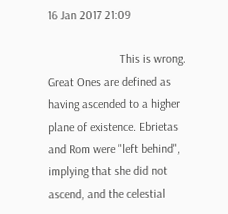16 Jan 2017 21:09

                        This is wrong. Great Ones are defined as having ascended to a higher plane of existence. Ebrietas and Rom were "left behind", implying that she did not ascend, and the celestial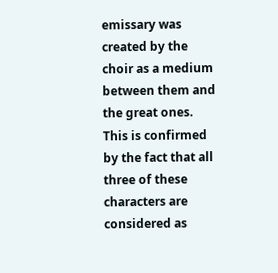emissary was created by the choir as a medium between them and the great ones. This is confirmed by the fact that all three of these characters are considered as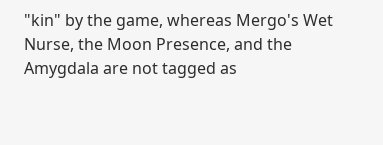"kin" by the game, whereas Mergo's Wet Nurse, the Moon Presence, and the Amygdala are not tagged as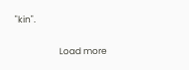"kin".

                      Load more